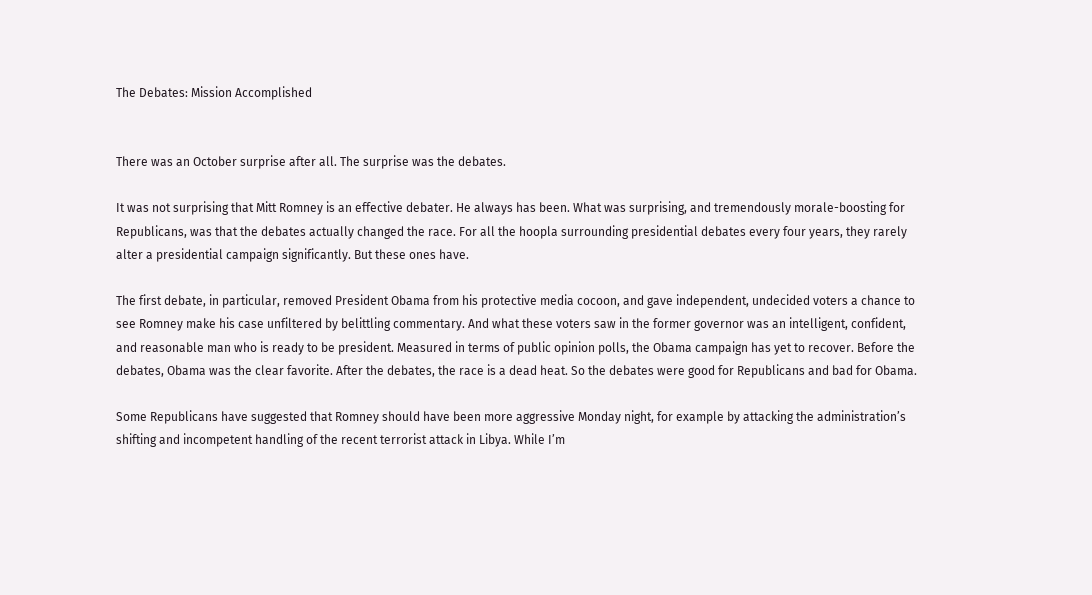The Debates: Mission Accomplished


There was an October surprise after all. The surprise was the debates.

It was not surprising that Mitt Romney is an effective debater. He always has been. What was surprising, and tremendously morale-boosting for Republicans, was that the debates actually changed the race. For all the hoopla surrounding presidential debates every four years, they rarely alter a presidential campaign significantly. But these ones have.

The first debate, in particular, removed President Obama from his protective media cocoon, and gave independent, undecided voters a chance to see Romney make his case unfiltered by belittling commentary. And what these voters saw in the former governor was an intelligent, confident, and reasonable man who is ready to be president. Measured in terms of public opinion polls, the Obama campaign has yet to recover. Before the debates, Obama was the clear favorite. After the debates, the race is a dead heat. So the debates were good for Republicans and bad for Obama.

Some Republicans have suggested that Romney should have been more aggressive Monday night, for example by attacking the administration’s shifting and incompetent handling of the recent terrorist attack in Libya. While I’m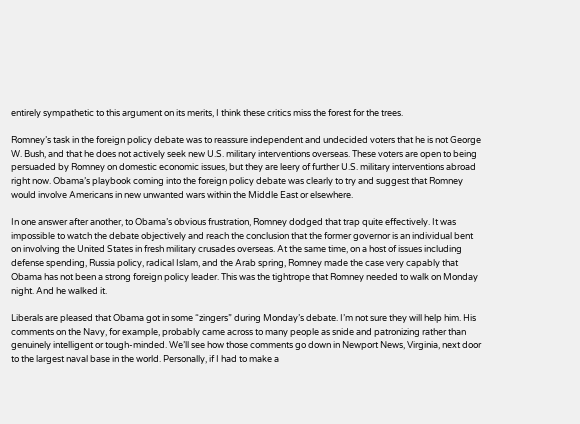entirely sympathetic to this argument on its merits, I think these critics miss the forest for the trees.

Romney’s task in the foreign policy debate was to reassure independent and undecided voters that he is not George W. Bush, and that he does not actively seek new U.S. military interventions overseas. These voters are open to being persuaded by Romney on domestic economic issues, but they are leery of further U.S. military interventions abroad right now. Obama’s playbook coming into the foreign policy debate was clearly to try and suggest that Romney would involve Americans in new unwanted wars within the Middle East or elsewhere.

In one answer after another, to Obama’s obvious frustration, Romney dodged that trap quite effectively. It was impossible to watch the debate objectively and reach the conclusion that the former governor is an individual bent on involving the United States in fresh military crusades overseas. At the same time, on a host of issues including defense spending, Russia policy, radical Islam, and the Arab spring, Romney made the case very capably that Obama has not been a strong foreign policy leader. This was the tightrope that Romney needed to walk on Monday night. And he walked it.

Liberals are pleased that Obama got in some “zingers” during Monday’s debate. I’m not sure they will help him. His comments on the Navy, for example, probably came across to many people as snide and patronizing rather than genuinely intelligent or tough-minded. We’ll see how those comments go down in Newport News, Virginia, next door to the largest naval base in the world. Personally, if I had to make a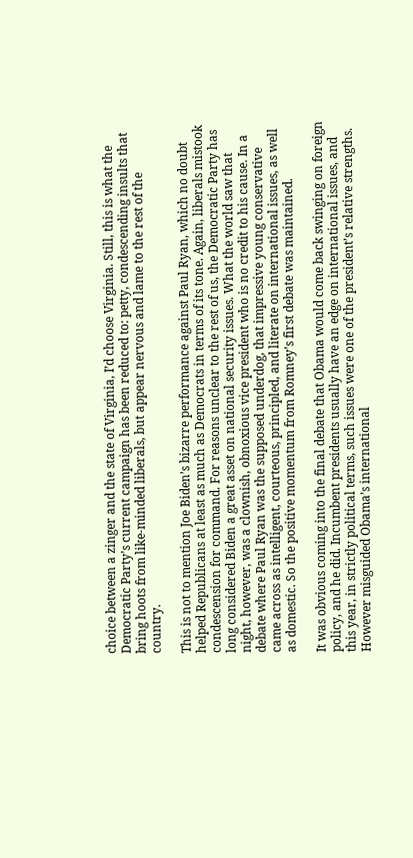choice between a zinger and the state of Virginia, I’d choose Virginia. Still, this is what the Democratic Party’s current campaign has been reduced to: petty, condescending insults that bring hoots from like-minded liberals, but appear nervous and lame to the rest of the country.

This is not to mention Joe Biden’s bizarre performance against Paul Ryan, which no doubt helped Republicans at least as much as Democrats in terms of its tone. Again, liberals mistook condescension for command. For reasons unclear to the rest of us, the Democratic Party has long considered Biden a great asset on national security issues. What the world saw that night, however, was a clownish, obnoxious vice president who is no credit to his cause. In a debate where Paul Ryan was the supposed underdog, that impressive young conservative came across as intelligent, courteous, principled, and literate on international issues, as well as domestic. So the positive momentum from Romney’s first debate was maintained.

It was obvious coming into the final debate that Obama would come back swinging on foreign policy, and he did. Incumbent presidents usually have an edge on international issues, and this year, in strictly political terms, such issues were one of the president’s relative strengths. However misguided Obama’s international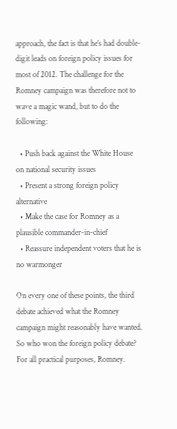approach, the fact is that he’s had double-digit leads on foreign policy issues for most of 2012. The challenge for the Romney campaign was therefore not to wave a magic wand, but to do the following:

  • Push back against the White House on national security issues
  • Present a strong foreign policy alternative
  • Make the case for Romney as a plausible commander-in-chief
  • Reassure independent voters that he is no warmonger

On every one of these points, the third debate achieved what the Romney campaign might reasonably have wanted. So who won the foreign policy debate? For all practical purposes, Romney.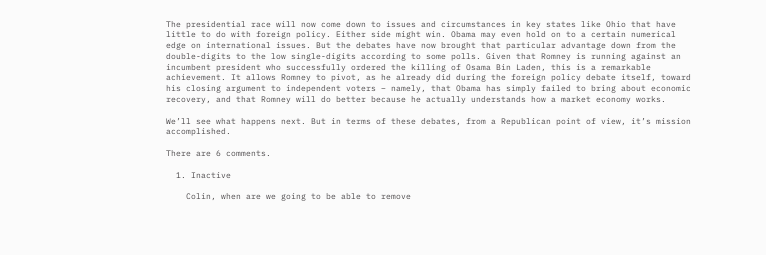The presidential race will now come down to issues and circumstances in key states like Ohio that have little to do with foreign policy. Either side might win. Obama may even hold on to a certain numerical edge on international issues. But the debates have now brought that particular advantage down from the double-digits to the low single-digits according to some polls. Given that Romney is running against an incumbent president who successfully ordered the killing of Osama Bin Laden, this is a remarkable achievement. It allows Romney to pivot, as he already did during the foreign policy debate itself, toward his closing argument to independent voters – namely, that Obama has simply failed to bring about economic recovery, and that Romney will do better because he actually understands how a market economy works.

We’ll see what happens next. But in terms of these debates, from a Republican point of view, it’s mission accomplished.

There are 6 comments.

  1. Inactive

    Colin, when are we going to be able to remove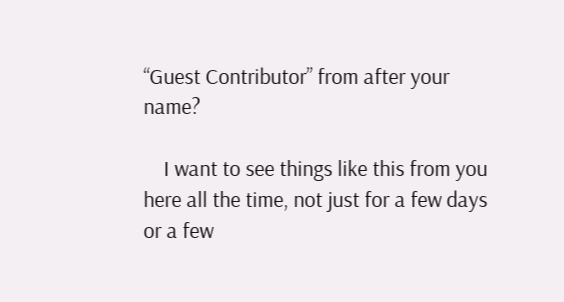“Guest Contributor” from after your name?

    I want to see things like this from you here all the time, not just for a few days or a few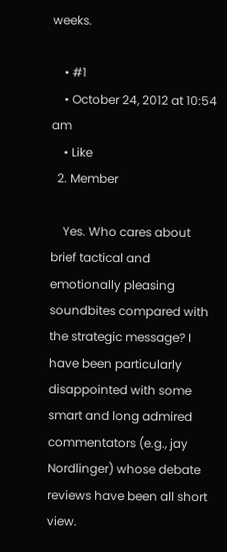weeks.

    • #1
    • October 24, 2012 at 10:54 am
    • Like
  2. Member

    Yes. Who cares about brief tactical and emotionally pleasing soundbites compared with the strategic message? I have been particularly disappointed with some smart and long admired commentators (e.g., jay Nordlinger) whose debate reviews have been all short view.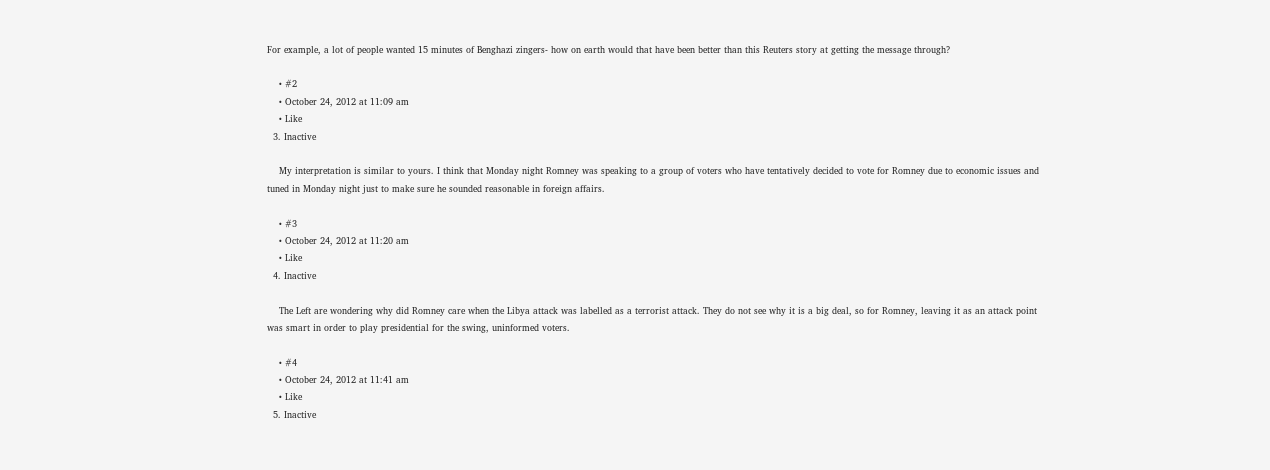For example, a lot of people wanted 15 minutes of Benghazi zingers- how on earth would that have been better than this Reuters story at getting the message through?

    • #2
    • October 24, 2012 at 11:09 am
    • Like
  3. Inactive

    My interpretation is similar to yours. I think that Monday night Romney was speaking to a group of voters who have tentatively decided to vote for Romney due to economic issues and tuned in Monday night just to make sure he sounded reasonable in foreign affairs.

    • #3
    • October 24, 2012 at 11:20 am
    • Like
  4. Inactive

    The Left are wondering why did Romney care when the Libya attack was labelled as a terrorist attack. They do not see why it is a big deal, so for Romney, leaving it as an attack point was smart in order to play presidential for the swing, uninformed voters.

    • #4
    • October 24, 2012 at 11:41 am
    • Like
  5. Inactive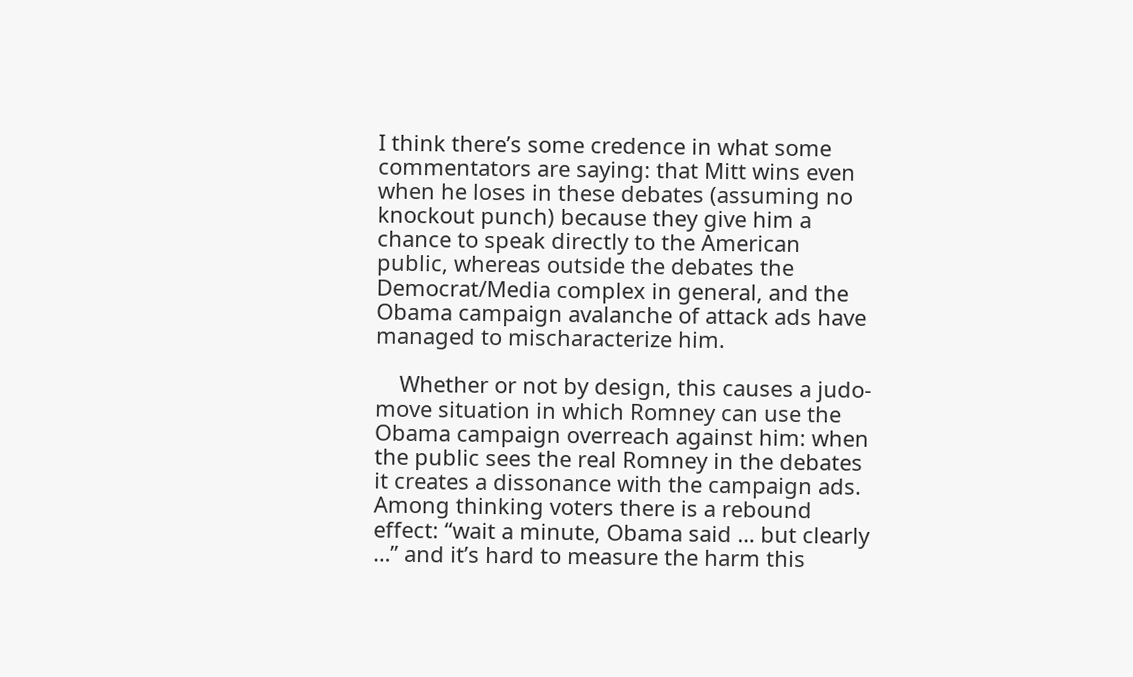I think there’s some credence in what some commentators are saying: that Mitt wins even when he loses in these debates (assuming no knockout punch) because they give him a chance to speak directly to the American public, whereas outside the debates the Democrat/Media complex in general, and the Obama campaign avalanche of attack ads have managed to mischaracterize him.

    Whether or not by design, this causes a judo-move situation in which Romney can use the Obama campaign overreach against him: when the public sees the real Romney in the debates it creates a dissonance with the campaign ads. Among thinking voters there is a rebound effect: “wait a minute, Obama said … but clearly …” and it’s hard to measure the harm this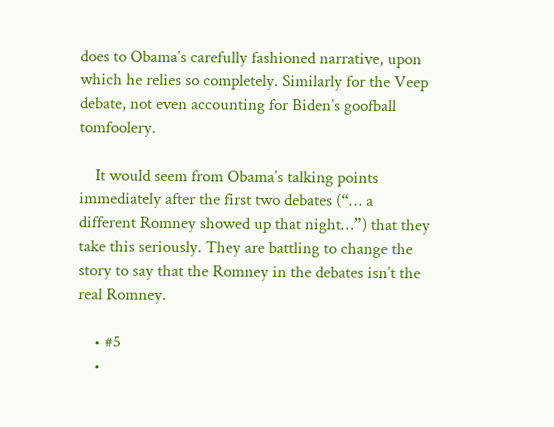does to Obama’s carefully fashioned narrative, upon which he relies so completely. Similarly for the Veep debate, not even accounting for Biden’s goofball tomfoolery.

    It would seem from Obama’s talking points immediately after the first two debates (“… a different Romney showed up that night…”) that they take this seriously. They are battling to change the story to say that the Romney in the debates isn’t the real Romney.

    • #5
    •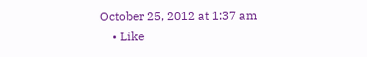October 25, 2012 at 1:37 am
    • Like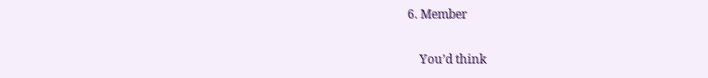6. Member

    You’d think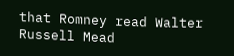that Romney read Walter Russell Mead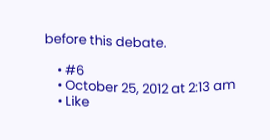before this debate.

    • #6
    • October 25, 2012 at 2:13 am
    • Like